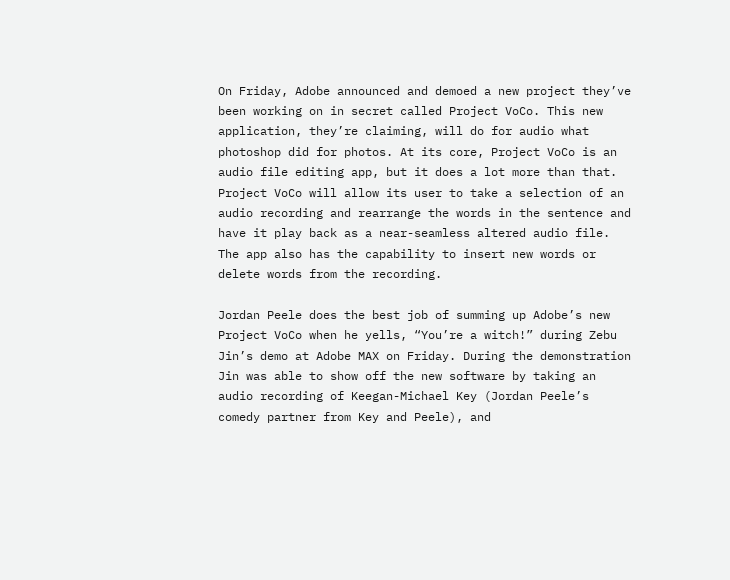On Friday, Adobe announced and demoed a new project they’ve been working on in secret called Project VoCo. This new application, they’re claiming, will do for audio what photoshop did for photos. At its core, Project VoCo is an audio file editing app, but it does a lot more than that. Project VoCo will allow its user to take a selection of an audio recording and rearrange the words in the sentence and have it play back as a near-seamless altered audio file. The app also has the capability to insert new words or delete words from the recording.

Jordan Peele does the best job of summing up Adobe’s new Project VoCo when he yells, “You’re a witch!” during Zebu Jin’s demo at Adobe MAX on Friday. During the demonstration Jin was able to show off the new software by taking an audio recording of Keegan-Michael Key (Jordan Peele’s comedy partner from Key and Peele), and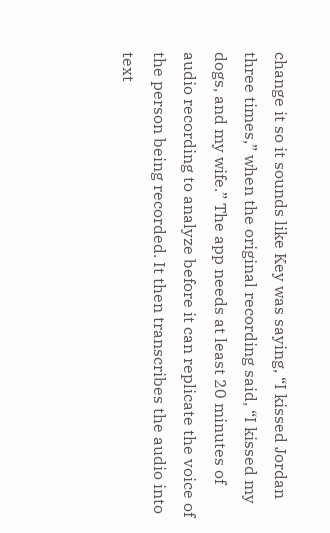change it so it sounds like Key was saying, “I kissed Jordan three times,” when the original recording said, “I kissed my dogs, and my wife.” The app needs at least 20 minutes of audio recording to analyze before it can replicate the voice of the person being recorded. It then transcribes the audio into text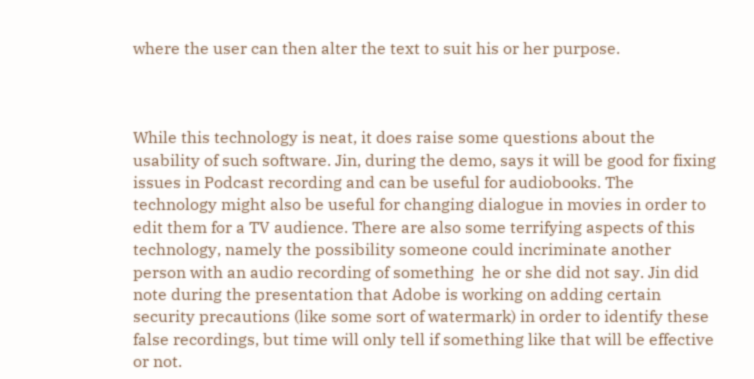where the user can then alter the text to suit his or her purpose.



While this technology is neat, it does raise some questions about the usability of such software. Jin, during the demo, says it will be good for fixing issues in Podcast recording and can be useful for audiobooks. The technology might also be useful for changing dialogue in movies in order to edit them for a TV audience. There are also some terrifying aspects of this technology, namely the possibility someone could incriminate another person with an audio recording of something  he or she did not say. Jin did note during the presentation that Adobe is working on adding certain security precautions (like some sort of watermark) in order to identify these false recordings, but time will only tell if something like that will be effective or not.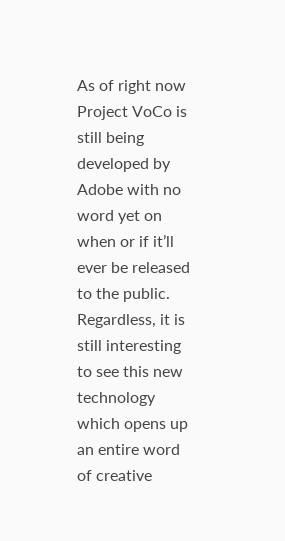As of right now Project VoCo is still being developed by Adobe with no word yet on when or if it’ll ever be released to the public. Regardless, it is still interesting to see this new technology which opens up an entire word of creative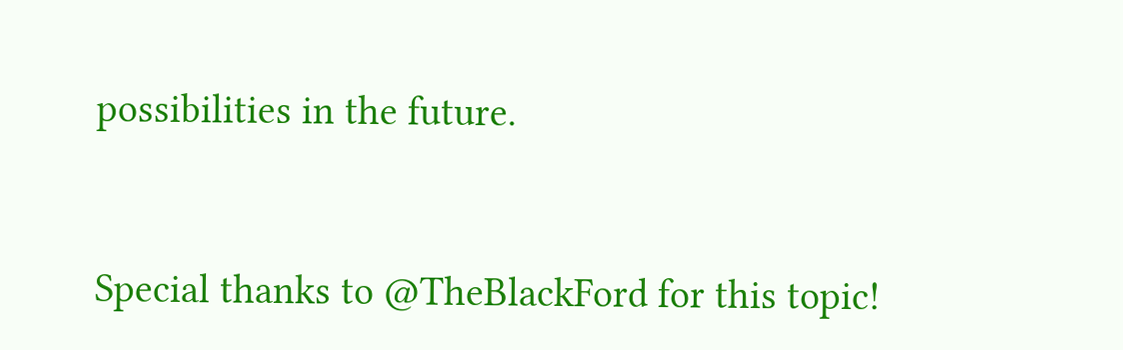possibilities in the future.


Special thanks to @TheBlackFord for this topic!